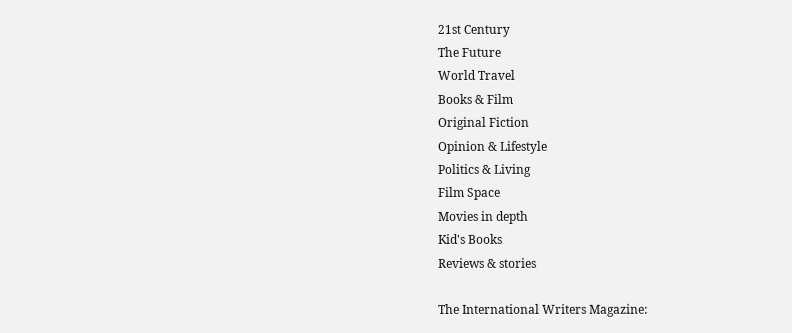21st Century
The Future
World Travel
Books & Film
Original Fiction
Opinion & Lifestyle
Politics & Living
Film Space
Movies in depth
Kid's Books
Reviews & stories

The International Writers Magazine: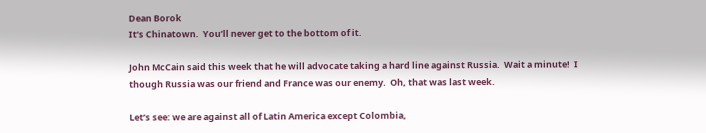Dean Borok
It’s Chinatown.  You’ll never get to the bottom of it.

John McCain said this week that he will advocate taking a hard line against Russia.  Wait a minute!  I though Russia was our friend and France was our enemy.  Oh, that was last week.

Let’s see: we are against all of Latin America except Colombia,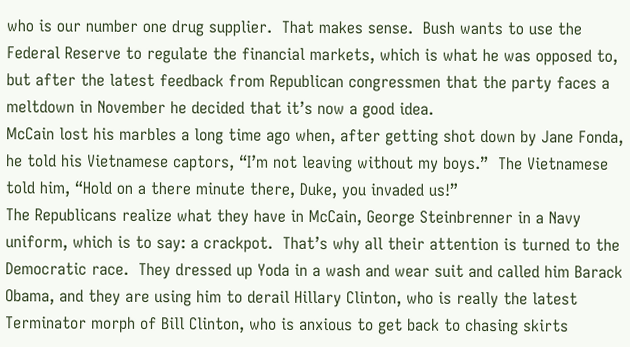who is our number one drug supplier.  That makes sense.  Bush wants to use the Federal Reserve to regulate the financial markets, which is what he was opposed to, but after the latest feedback from Republican congressmen that the party faces a meltdown in November he decided that it’s now a good idea.
McCain lost his marbles a long time ago when, after getting shot down by Jane Fonda, he told his Vietnamese captors, “I’m not leaving without my boys.”  The Vietnamese told him, “Hold on a there minute there, Duke, you invaded us!”
The Republicans realize what they have in McCain, George Steinbrenner in a Navy uniform, which is to say: a crackpot.  That’s why all their attention is turned to the Democratic race.  They dressed up Yoda in a wash and wear suit and called him Barack Obama, and they are using him to derail Hillary Clinton, who is really the latest Terminator morph of Bill Clinton, who is anxious to get back to chasing skirts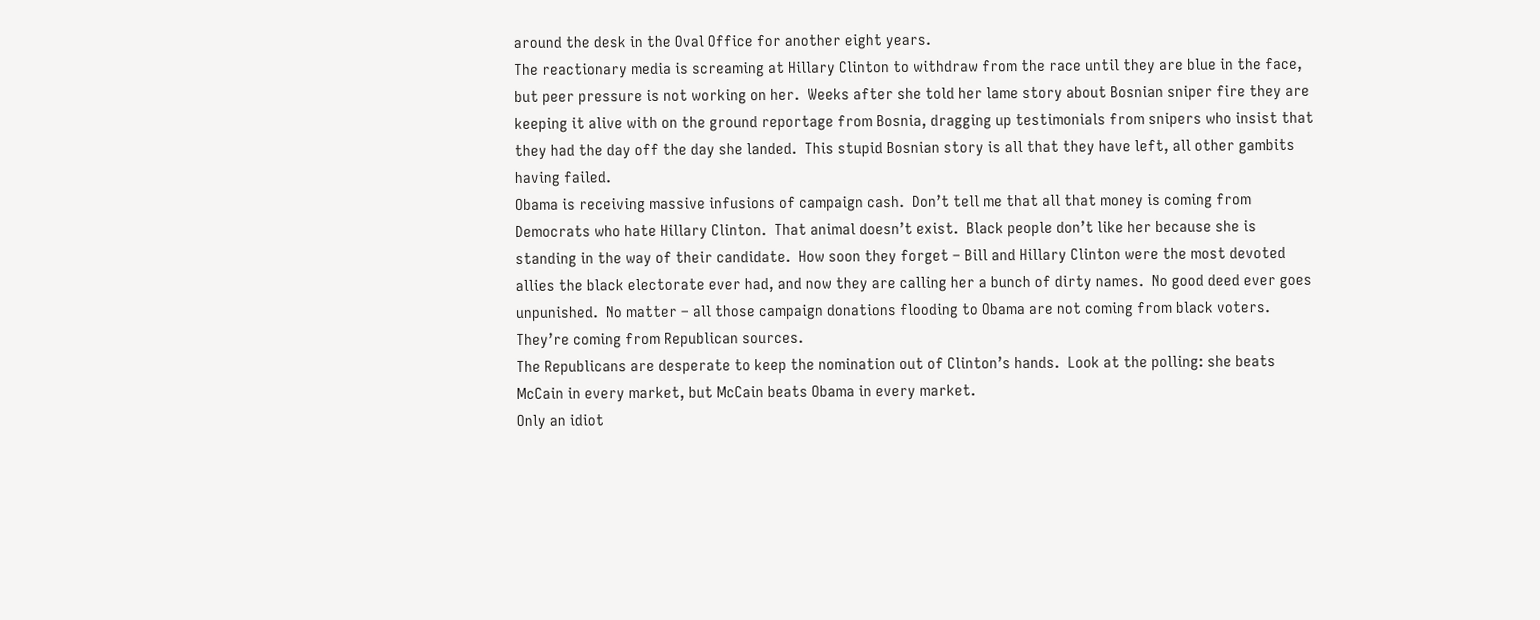around the desk in the Oval Office for another eight years.
The reactionary media is screaming at Hillary Clinton to withdraw from the race until they are blue in the face, but peer pressure is not working on her.  Weeks after she told her lame story about Bosnian sniper fire they are keeping it alive with on the ground reportage from Bosnia, dragging up testimonials from snipers who insist that they had the day off the day she landed.  This stupid Bosnian story is all that they have left, all other gambits having failed.
Obama is receiving massive infusions of campaign cash.  Don’t tell me that all that money is coming from Democrats who hate Hillary Clinton.  That animal doesn’t exist.  Black people don’t like her because she is standing in the way of their candidate.  How soon they forget – Bill and Hillary Clinton were the most devoted allies the black electorate ever had, and now they are calling her a bunch of dirty names.  No good deed ever goes unpunished.  No matter – all those campaign donations flooding to Obama are not coming from black voters.  They’re coming from Republican sources.
The Republicans are desperate to keep the nomination out of Clinton’s hands.  Look at the polling: she beats McCain in every market, but McCain beats Obama in every market.
Only an idiot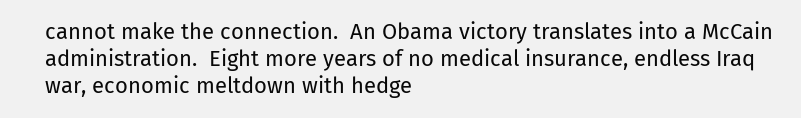cannot make the connection.  An Obama victory translates into a McCain administration.  Eight more years of no medical insurance, endless Iraq war, economic meltdown with hedge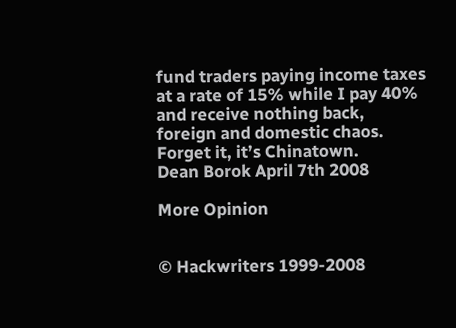fund traders paying income taxes at a rate of 15% while I pay 40% and receive nothing back, foreign and domestic chaos.
Forget it, it’s Chinatown.
Dean Borok April 7th 2008

More Opinion


© Hackwriters 1999-2008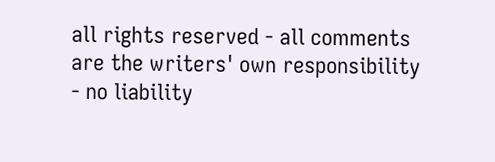all rights reserved - all comments are the writers' own responsibility - no liability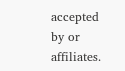accepted by or affiliates.